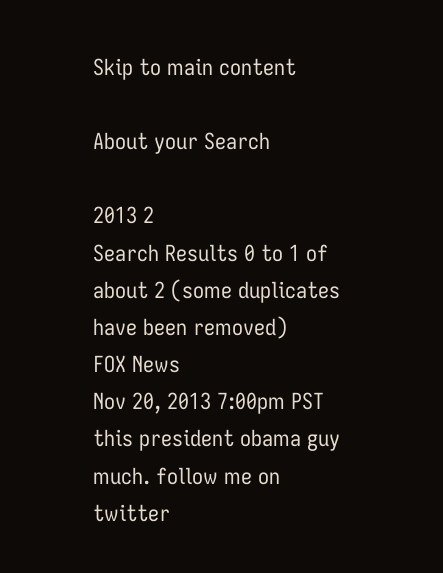Skip to main content

About your Search

2013 2
Search Results 0 to 1 of about 2 (some duplicates have been removed)
FOX News
Nov 20, 2013 7:00pm PST
this president obama guy much. follow me on twitter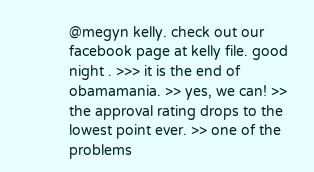@megyn kelly. check out our facebook page at kelly file. good night . >>> it is the end of obamamania. >> yes, we can! >> the approval rating drops to the lowest point ever. >> one of the problems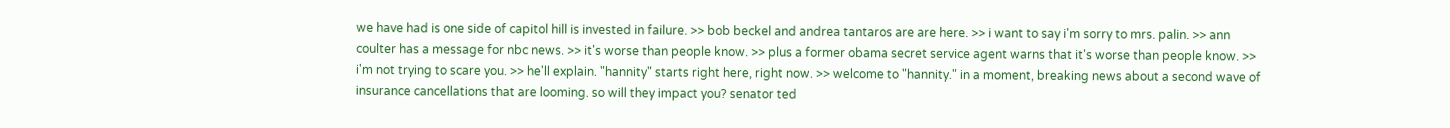we have had is one side of capitol hill is invested in failure. >> bob beckel and andrea tantaros are are here. >> i want to say i'm sorry to mrs. palin. >> ann coulter has a message for nbc news. >> it's worse than people know. >> plus a former obama secret service agent warns that it's worse than people know. >> i'm not trying to scare you. >> he'll explain. "hannity" starts right here, right now. >> welcome to "hannity." in a moment, breaking news about a second wave of insurance cancellations that are looming. so will they impact you? senator ted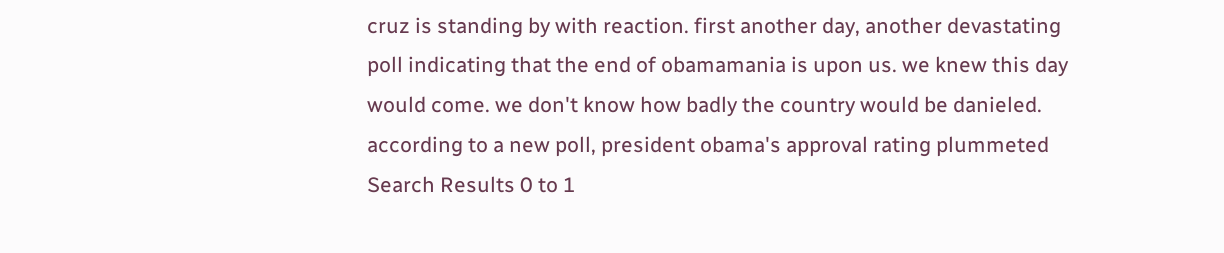cruz is standing by with reaction. first another day, another devastating poll indicating that the end of obamamania is upon us. we knew this day would come. we don't know how badly the country would be danieled. according to a new poll, president obama's approval rating plummeted
Search Results 0 to 1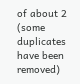of about 2 (some duplicates have been removed)